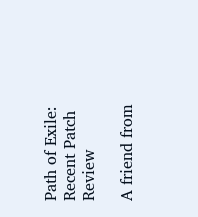Path of Exile: Recent Patch Review

A friend from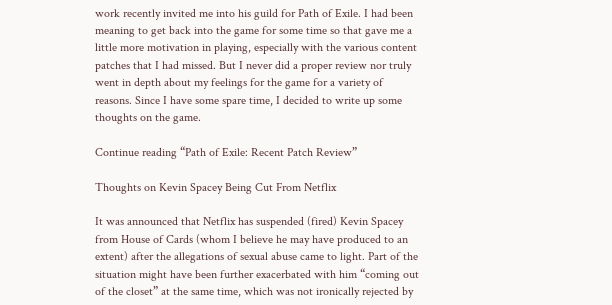work recently invited me into his guild for Path of Exile. I had been meaning to get back into the game for some time so that gave me a little more motivation in playing, especially with the various content patches that I had missed. But I never did a proper review nor truly went in depth about my feelings for the game for a variety of reasons. Since I have some spare time, I decided to write up some thoughts on the game.

Continue reading “Path of Exile: Recent Patch Review”

Thoughts on Kevin Spacey Being Cut From Netflix

It was announced that Netflix has suspended (fired) Kevin Spacey from House of Cards (whom I believe he may have produced to an extent) after the allegations of sexual abuse came to light. Part of the situation might have been further exacerbated with him “coming out of the closet” at the same time, which was not ironically rejected by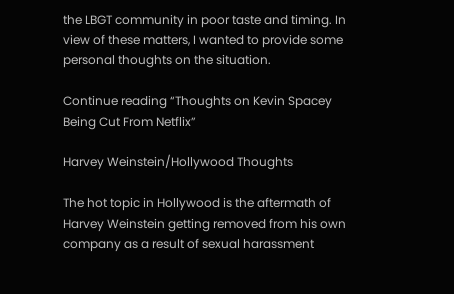the LBGT community in poor taste and timing. In view of these matters, I wanted to provide some personal thoughts on the situation.

Continue reading “Thoughts on Kevin Spacey Being Cut From Netflix”

Harvey Weinstein/Hollywood Thoughts

The hot topic in Hollywood is the aftermath of Harvey Weinstein getting removed from his own company as a result of sexual harassment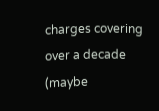charges covering over a decade (maybe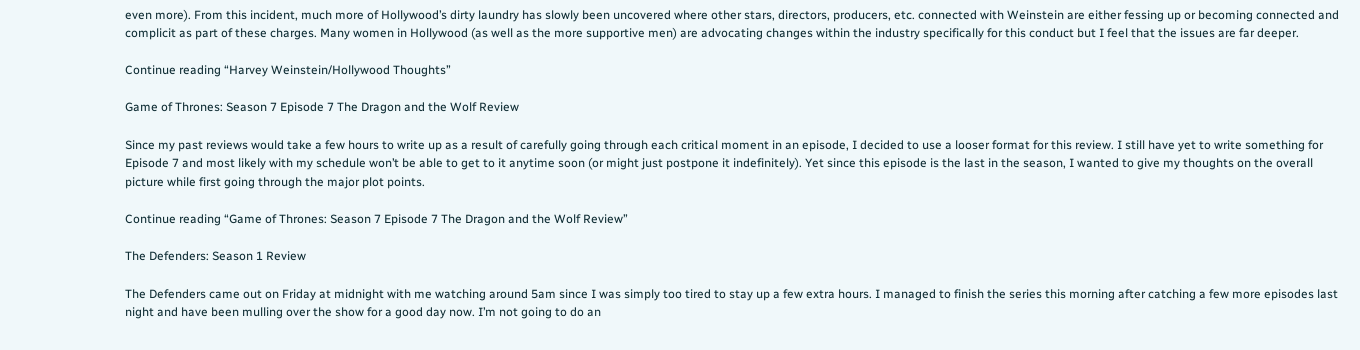even more). From this incident, much more of Hollywood’s dirty laundry has slowly been uncovered where other stars, directors, producers, etc. connected with Weinstein are either fessing up or becoming connected and complicit as part of these charges. Many women in Hollywood (as well as the more supportive men) are advocating changes within the industry specifically for this conduct but I feel that the issues are far deeper.

Continue reading “Harvey Weinstein/Hollywood Thoughts”

Game of Thrones: Season 7 Episode 7 The Dragon and the Wolf Review

Since my past reviews would take a few hours to write up as a result of carefully going through each critical moment in an episode, I decided to use a looser format for this review. I still have yet to write something for Episode 7 and most likely with my schedule won’t be able to get to it anytime soon (or might just postpone it indefinitely). Yet since this episode is the last in the season, I wanted to give my thoughts on the overall picture while first going through the major plot points.

Continue reading “Game of Thrones: Season 7 Episode 7 The Dragon and the Wolf Review”

The Defenders: Season 1 Review

The Defenders came out on Friday at midnight with me watching around 5am since I was simply too tired to stay up a few extra hours. I managed to finish the series this morning after catching a few more episodes last night and have been mulling over the show for a good day now. I’m not going to do an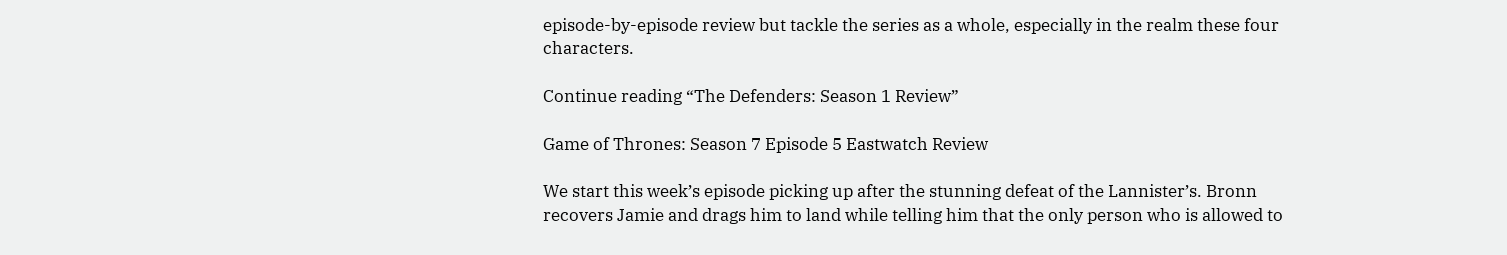episode-by-episode review but tackle the series as a whole, especially in the realm these four characters.

Continue reading “The Defenders: Season 1 Review”

Game of Thrones: Season 7 Episode 5 Eastwatch Review

We start this week’s episode picking up after the stunning defeat of the Lannister’s. Bronn recovers Jamie and drags him to land while telling him that the only person who is allowed to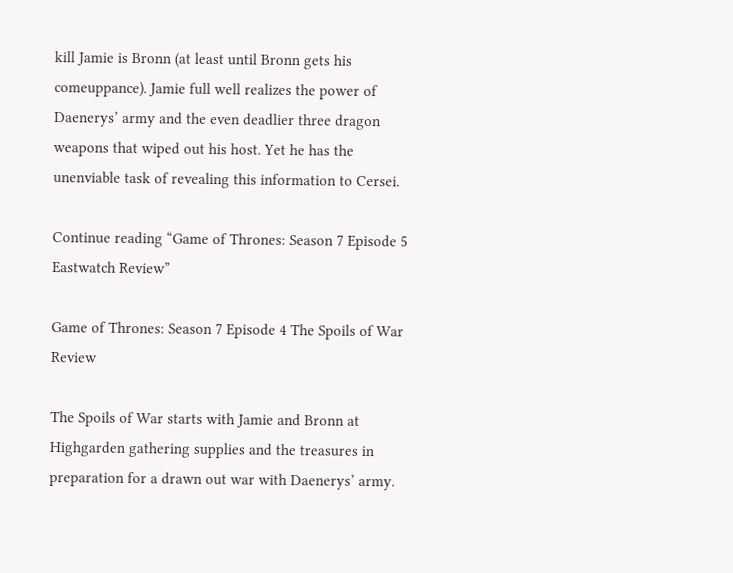kill Jamie is Bronn (at least until Bronn gets his comeuppance). Jamie full well realizes the power of Daenerys’ army and the even deadlier three dragon weapons that wiped out his host. Yet he has the unenviable task of revealing this information to Cersei.

Continue reading “Game of Thrones: Season 7 Episode 5 Eastwatch Review”

Game of Thrones: Season 7 Episode 4 The Spoils of War Review

The Spoils of War starts with Jamie and Bronn at Highgarden gathering supplies and the treasures in preparation for a drawn out war with Daenerys’ army.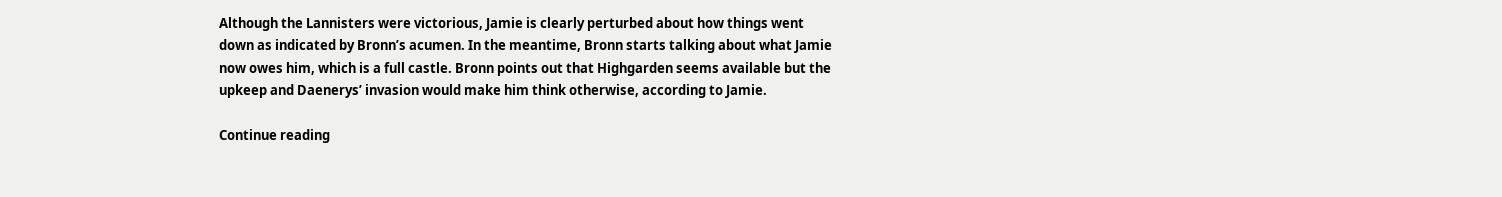Although the Lannisters were victorious, Jamie is clearly perturbed about how things went down as indicated by Bronn’s acumen. In the meantime, Bronn starts talking about what Jamie now owes him, which is a full castle. Bronn points out that Highgarden seems available but the upkeep and Daenerys’ invasion would make him think otherwise, according to Jamie.

Continue reading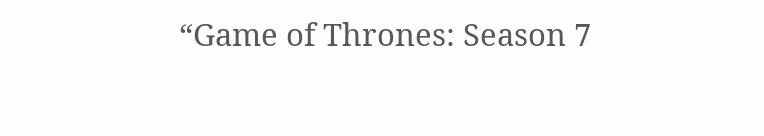“Game of Thrones: Season 7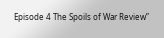Episode 4 The Spoils of War Review”